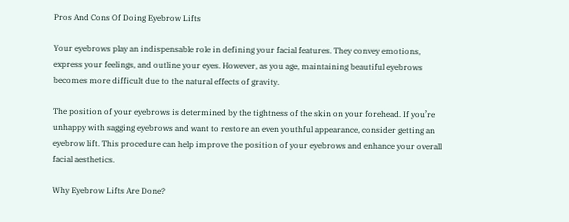Pros And Cons Of Doing Eyebrow Lifts

Your eyebrows play an indispensable role in defining your facial features. They convey emotions, express your feelings, and outline your eyes. However, as you age, maintaining beautiful eyebrows becomes more difficult due to the natural effects of gravity.

The position of your eyebrows is determined by the tightness of the skin on your forehead. If you’re unhappy with sagging eyebrows and want to restore an even youthful appearance, consider getting an eyebrow lift. This procedure can help improve the position of your eyebrows and enhance your overall facial aesthetics.

Why Eyebrow Lifts Are Done?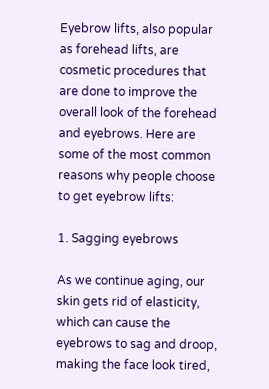Eyebrow lifts, also popular as forehead lifts, are cosmetic procedures that are done to improve the overall look of the forehead and eyebrows. Here are some of the most common reasons why people choose to get eyebrow lifts:

1. Sagging eyebrows

As we continue aging, our skin gets rid of elasticity, which can cause the eyebrows to sag and droop, making the face look tired,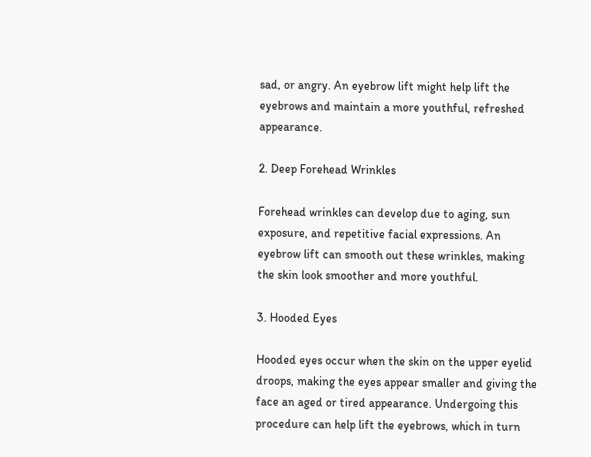sad, or angry. An eyebrow lift might help lift the eyebrows and maintain a more youthful, refreshed appearance.

2. Deep Forehead Wrinkles

Forehead wrinkles can develop due to aging, sun exposure, and repetitive facial expressions. An eyebrow lift can smooth out these wrinkles, making the skin look smoother and more youthful.

3. Hooded Eyes

Hooded eyes occur when the skin on the upper eyelid droops, making the eyes appear smaller and giving the face an aged or tired appearance. Undergoing this procedure can help lift the eyebrows, which in turn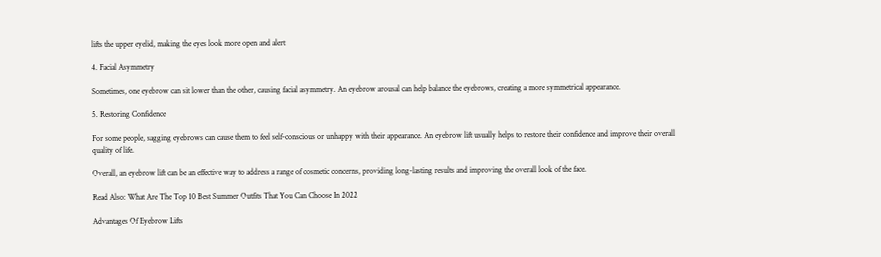lifts the upper eyelid, making the eyes look more open and alert

4. Facial Asymmetry

Sometimes, one eyebrow can sit lower than the other, causing facial asymmetry. An eyebrow arousal can help balance the eyebrows, creating a more symmetrical appearance.

5. Restoring Confidence

For some people, sagging eyebrows can cause them to feel self-conscious or unhappy with their appearance. An eyebrow lift usually helps to restore their confidence and improve their overall quality of life.

Overall, an eyebrow lift can be an effective way to address a range of cosmetic concerns, providing long-lasting results and improving the overall look of the face.

Read Also: What Are The Top 10 Best Summer Outfits That You Can Choose In 2022

Advantages Of Eyebrow Lifts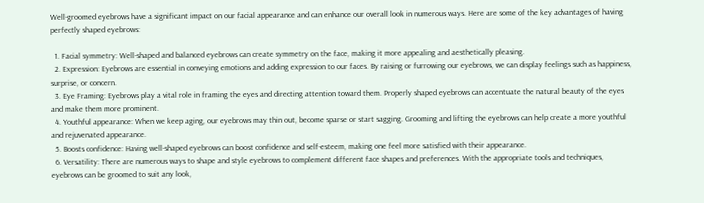Well-groomed eyebrows have a significant impact on our facial appearance and can enhance our overall look in numerous ways. Here are some of the key advantages of having perfectly shaped eyebrows:

  1. Facial symmetry: Well-shaped and balanced eyebrows can create symmetry on the face, making it more appealing and aesthetically pleasing.
  2. Expression: Eyebrows are essential in conveying emotions and adding expression to our faces. By raising or furrowing our eyebrows, we can display feelings such as happiness, surprise, or concern.
  3. Eye Framing: Eyebrows play a vital role in framing the eyes and directing attention toward them. Properly shaped eyebrows can accentuate the natural beauty of the eyes and make them more prominent.
  4. Youthful appearance: When we keep aging, our eyebrows may thin out, become sparse or start sagging. Grooming and lifting the eyebrows can help create a more youthful and rejuvenated appearance.
  5. Boosts confidence: Having well-shaped eyebrows can boost confidence and self-esteem, making one feel more satisfied with their appearance.
  6. Versatility: There are numerous ways to shape and style eyebrows to complement different face shapes and preferences. With the appropriate tools and techniques, eyebrows can be groomed to suit any look,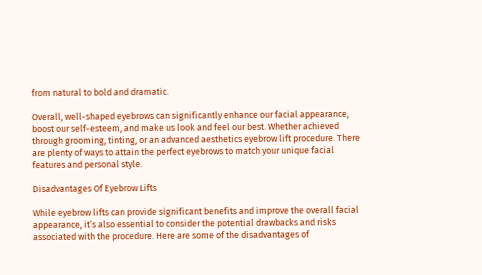from natural to bold and dramatic.

Overall, well-shaped eyebrows can significantly enhance our facial appearance, boost our self-esteem, and make us look and feel our best. Whether achieved through grooming, tinting, or an advanced aesthetics eyebrow lift procedure. There are plenty of ways to attain the perfect eyebrows to match your unique facial features and personal style.

Disadvantages Of Eyebrow Lifts

While eyebrow lifts can provide significant benefits and improve the overall facial appearance, it’s also essential to consider the potential drawbacks and risks associated with the procedure. Here are some of the disadvantages of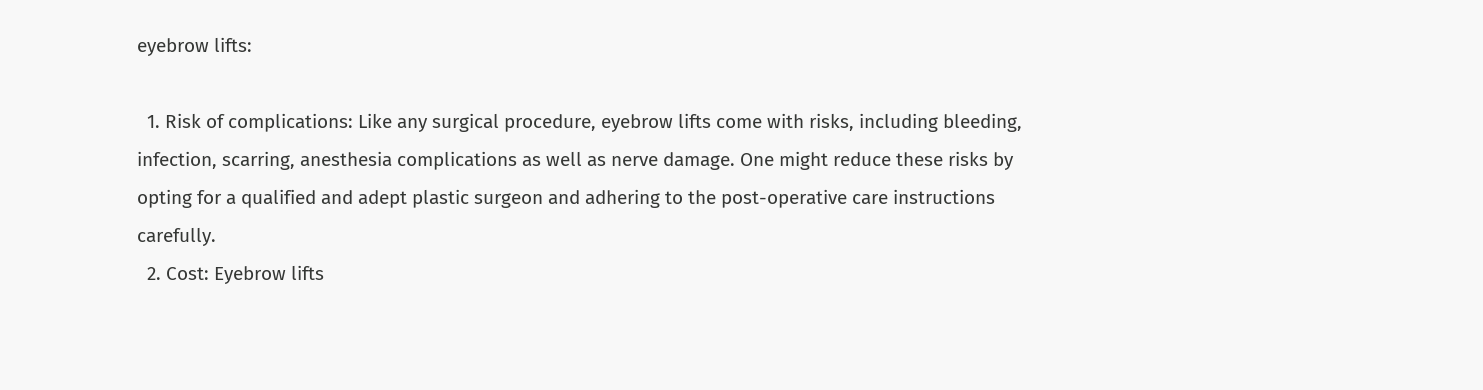eyebrow lifts:

  1. Risk of complications: Like any surgical procedure, eyebrow lifts come with risks, including bleeding, infection, scarring, anesthesia complications as well as nerve damage. One might reduce these risks by opting for a qualified and adept plastic surgeon and adhering to the post-operative care instructions carefully.
  2. Cost: Eyebrow lifts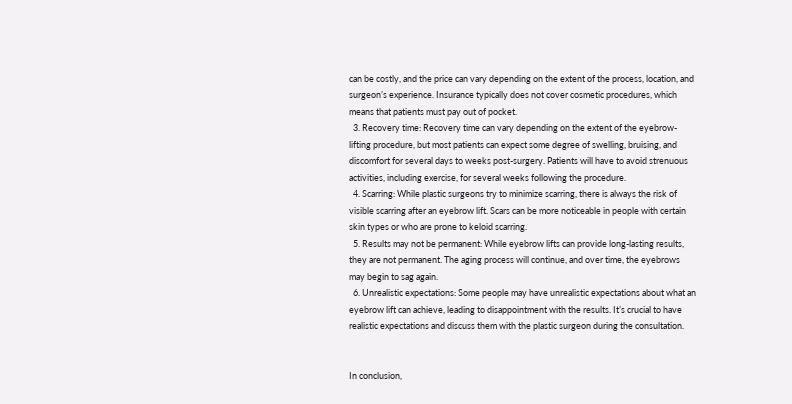can be costly, and the price can vary depending on the extent of the process, location, and surgeon’s experience. Insurance typically does not cover cosmetic procedures, which means that patients must pay out of pocket.
  3. Recovery time: Recovery time can vary depending on the extent of the eyebrow-lifting procedure, but most patients can expect some degree of swelling, bruising, and discomfort for several days to weeks post-surgery. Patients will have to avoid strenuous activities, including exercise, for several weeks following the procedure.
  4. Scarring: While plastic surgeons try to minimize scarring, there is always the risk of visible scarring after an eyebrow lift. Scars can be more noticeable in people with certain skin types or who are prone to keloid scarring.
  5. Results may not be permanent: While eyebrow lifts can provide long-lasting results, they are not permanent. The aging process will continue, and over time, the eyebrows may begin to sag again.
  6. Unrealistic expectations: Some people may have unrealistic expectations about what an eyebrow lift can achieve, leading to disappointment with the results. It’s crucial to have realistic expectations and discuss them with the plastic surgeon during the consultation.


In conclusion,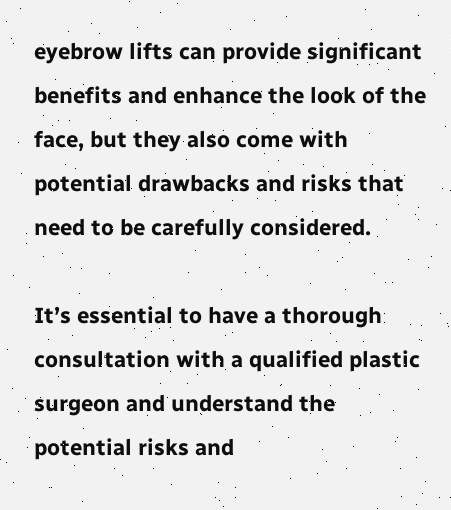eyebrow lifts can provide significant benefits and enhance the look of the face, but they also come with potential drawbacks and risks that need to be carefully considered.

It’s essential to have a thorough consultation with a qualified plastic surgeon and understand the potential risks and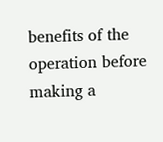benefits of the operation before making a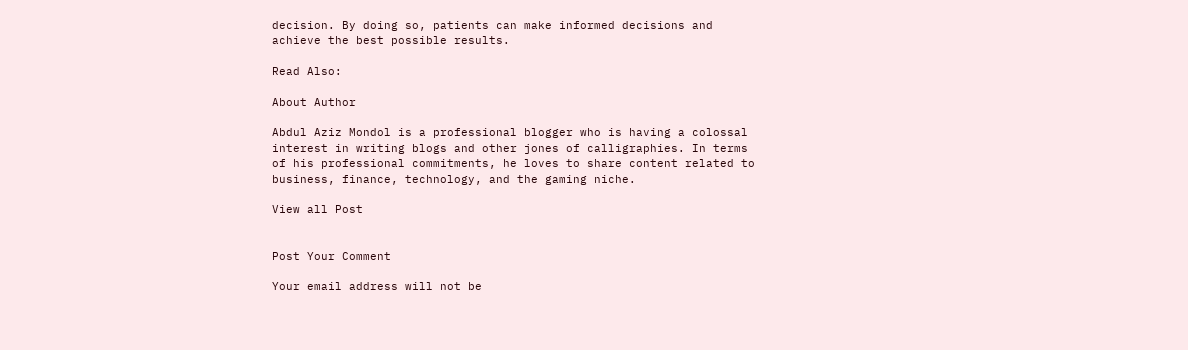decision. By doing so, patients can make informed decisions and achieve the best possible results.

Read Also:

About Author

Abdul Aziz Mondol is a professional blogger who is having a colossal interest in writing blogs and other jones of calligraphies. In terms of his professional commitments, he loves to share content related to business, finance, technology, and the gaming niche.

View all Post


Post Your Comment

Your email address will not be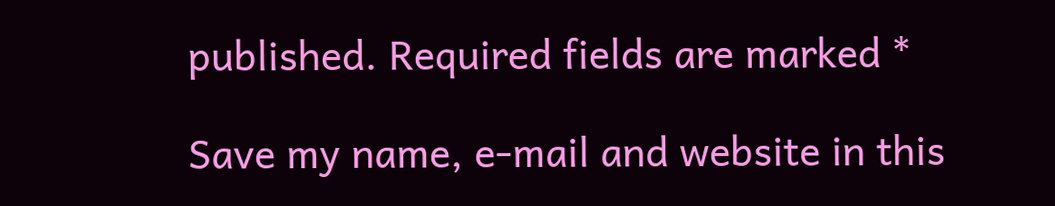published. Required fields are marked *

Save my name, e-mail and website in this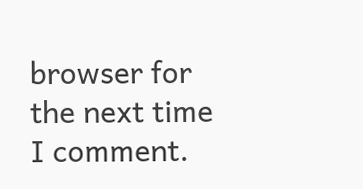browser for the next time I comment.